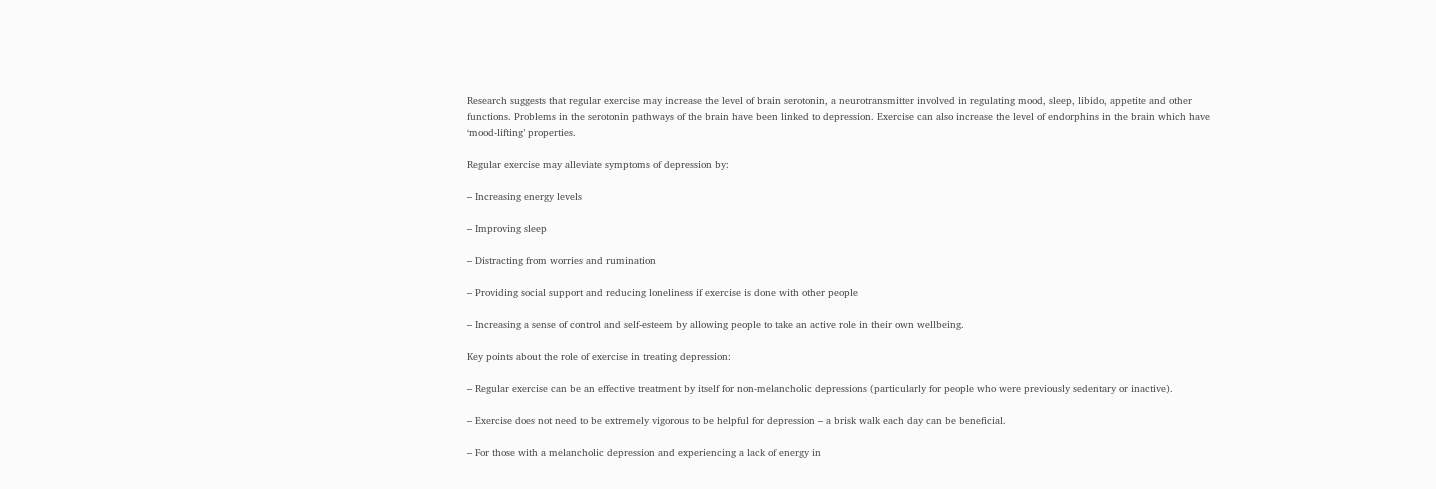Research suggests that regular exercise may increase the level of brain serotonin, a neurotransmitter involved in regulating mood, sleep, libido, appetite and other functions. Problems in the serotonin pathways of the brain have been linked to depression. Exercise can also increase the level of endorphins in the brain which have ‘mood-lifting’ properties.

Regular exercise may alleviate symptoms of depression by:

– Increasing energy levels

– Improving sleep

– Distracting from worries and rumination

– Providing social support and reducing loneliness if exercise is done with other people

– Increasing a sense of control and self-esteem by allowing people to take an active role in their own wellbeing.

Key points about the role of exercise in treating depression:

– Regular exercise can be an effective treatment by itself for non-melancholic depressions (particularly for people who were previously sedentary or inactive).

– Exercise does not need to be extremely vigorous to be helpful for depression – a brisk walk each day can be beneficial.

– For those with a melancholic depression and experiencing a lack of energy in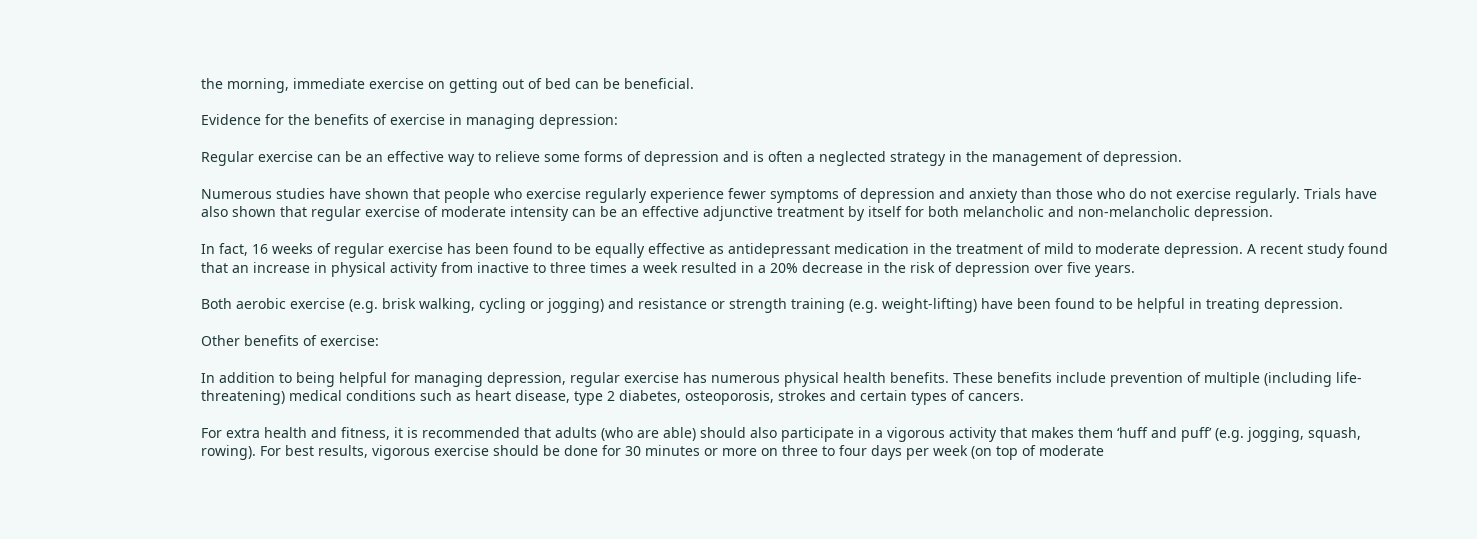the morning, immediate exercise on getting out of bed can be beneficial.

Evidence for the benefits of exercise in managing depression:

Regular exercise can be an effective way to relieve some forms of depression and is often a neglected strategy in the management of depression.

Numerous studies have shown that people who exercise regularly experience fewer symptoms of depression and anxiety than those who do not exercise regularly. Trials have also shown that regular exercise of moderate intensity can be an effective adjunctive treatment by itself for both melancholic and non-melancholic depression.

In fact, 16 weeks of regular exercise has been found to be equally effective as antidepressant medication in the treatment of mild to moderate depression. A recent study found that an increase in physical activity from inactive to three times a week resulted in a 20% decrease in the risk of depression over five years.

Both aerobic exercise (e.g. brisk walking, cycling or jogging) and resistance or strength training (e.g. weight-lifting) have been found to be helpful in treating depression.

Other benefits of exercise:

In addition to being helpful for managing depression, regular exercise has numerous physical health benefits. These benefits include prevention of multiple (including life-threatening) medical conditions such as heart disease, type 2 diabetes, osteoporosis, strokes and certain types of cancers.

For extra health and fitness, it is recommended that adults (who are able) should also participate in a vigorous activity that makes them ‘huff and puff’ (e.g. jogging, squash, rowing). For best results, vigorous exercise should be done for 30 minutes or more on three to four days per week (on top of moderate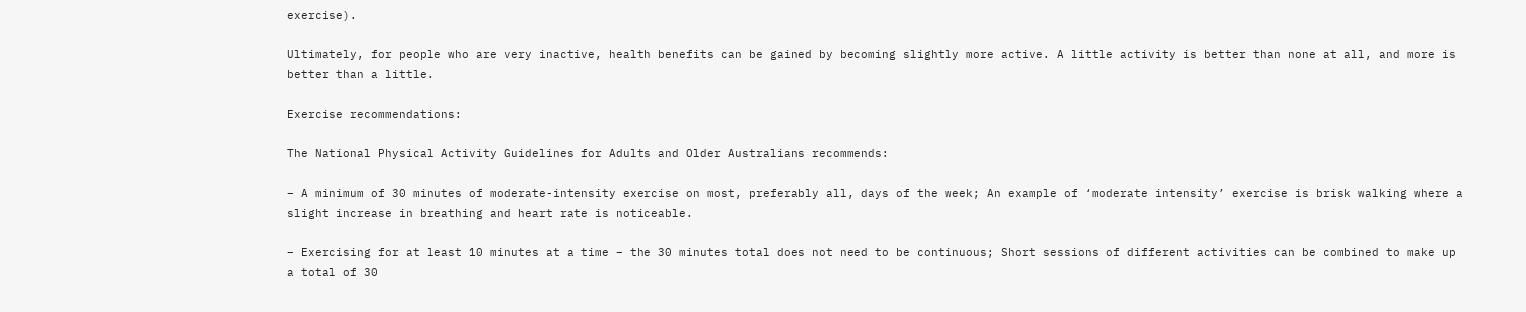exercise).

Ultimately, for people who are very inactive, health benefits can be gained by becoming slightly more active. A little activity is better than none at all, and more is better than a little.

Exercise recommendations:

The National Physical Activity Guidelines for Adults and Older Australians recommends:

– A minimum of 30 minutes of moderate-intensity exercise on most, preferably all, days of the week; An example of ‘moderate intensity’ exercise is brisk walking where a slight increase in breathing and heart rate is noticeable.

– Exercising for at least 10 minutes at a time – the 30 minutes total does not need to be continuous; Short sessions of different activities can be combined to make up a total of 30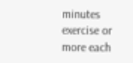minutes exercise or more each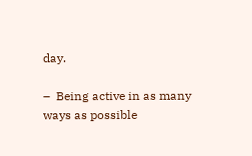day.

–  Being active in as many ways as possible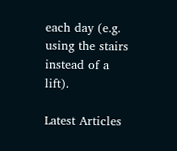each day (e.g. using the stairs instead of a lift).

Latest Articles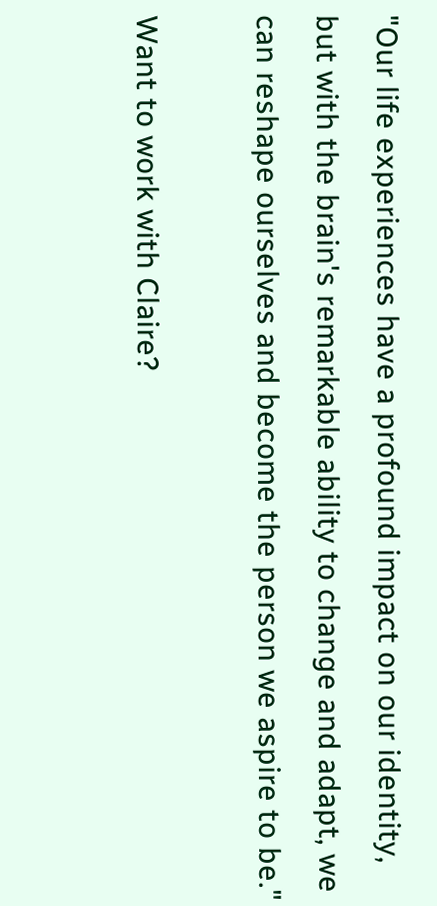"Our life experiences have a profound impact on our identity, but with the brain's remarkable ability to change and adapt, we can reshape ourselves and become the person we aspire to be."

Want to work with Claire?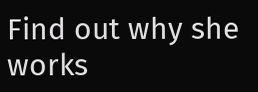Find out why she works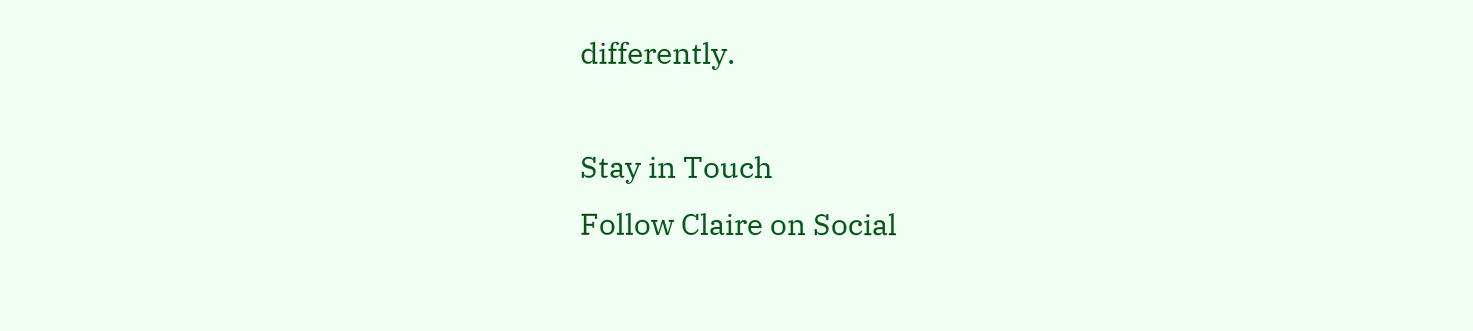differently.

Stay in Touch
Follow Claire on Social